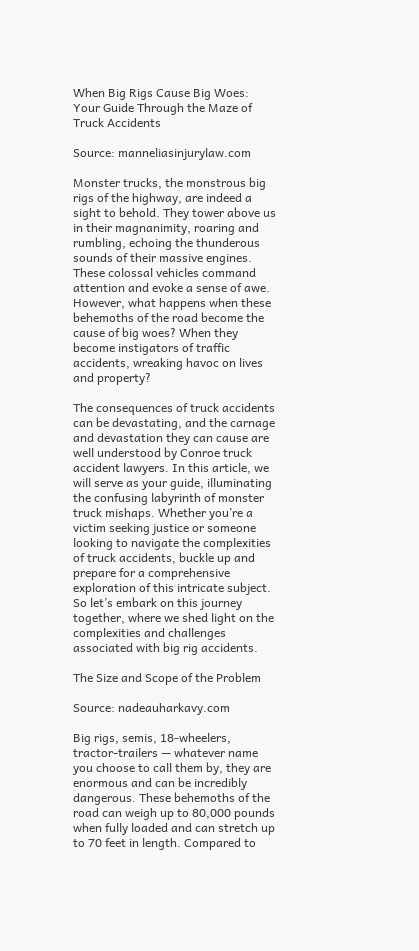When Big Rigs Cause Big Woes: Your Guide Through the Maze of Truck Accidents

Source: manneliasinjurylaw.com

Monster trucks, the monstrous big rigs of the highway, are indeed a sight to behold. They tower above us in their magnanimity, roaring and rumbling, echoing the thunderous sounds of their massive engines. These colossal vehicles command attention and evoke a sense of awe. However, what happens when these behemoths of the road become the cause of big woes? When they become instigators of traffic accidents, wreaking havoc on lives and property?

The consequences of truck accidents can be devastating, and the carnage and devastation they can cause are well understood by Conroe truck accident lawyers. In this article, we will serve as your guide, illuminating the confusing labyrinth of monster truck mishaps. Whether you’re a victim seeking justice or someone looking to navigate the complexities of truck accidents, buckle up and prepare for a comprehensive exploration of this intricate subject. So let’s embark on this journey together, where we shed light on the complexities and challenges associated with big rig accidents.

The Size and Scope of the Problem

Source: nadeauharkavy.com

Big rigs, semis, 18-wheelers, tractor-trailers — whatever name you choose to call them by, they are enormous and can be incredibly dangerous. These behemoths of the road can weigh up to 80,000 pounds when fully loaded and can stretch up to 70 feet in length. Compared to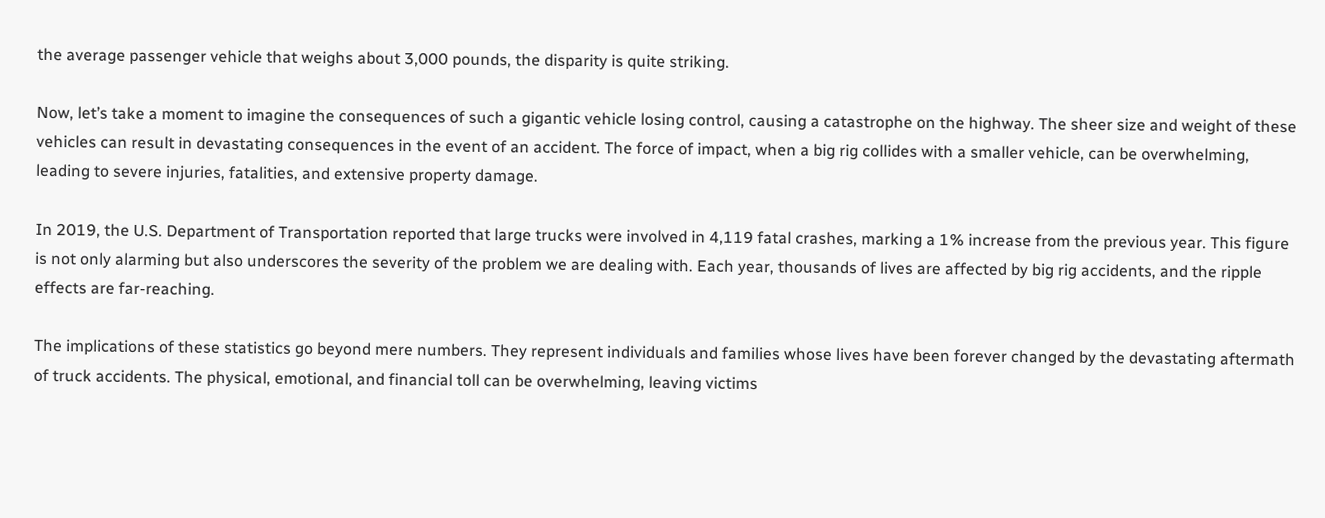the average passenger vehicle that weighs about 3,000 pounds, the disparity is quite striking.

Now, let’s take a moment to imagine the consequences of such a gigantic vehicle losing control, causing a catastrophe on the highway. The sheer size and weight of these vehicles can result in devastating consequences in the event of an accident. The force of impact, when a big rig collides with a smaller vehicle, can be overwhelming, leading to severe injuries, fatalities, and extensive property damage.

In 2019, the U.S. Department of Transportation reported that large trucks were involved in 4,119 fatal crashes, marking a 1% increase from the previous year. This figure is not only alarming but also underscores the severity of the problem we are dealing with. Each year, thousands of lives are affected by big rig accidents, and the ripple effects are far-reaching.

The implications of these statistics go beyond mere numbers. They represent individuals and families whose lives have been forever changed by the devastating aftermath of truck accidents. The physical, emotional, and financial toll can be overwhelming, leaving victims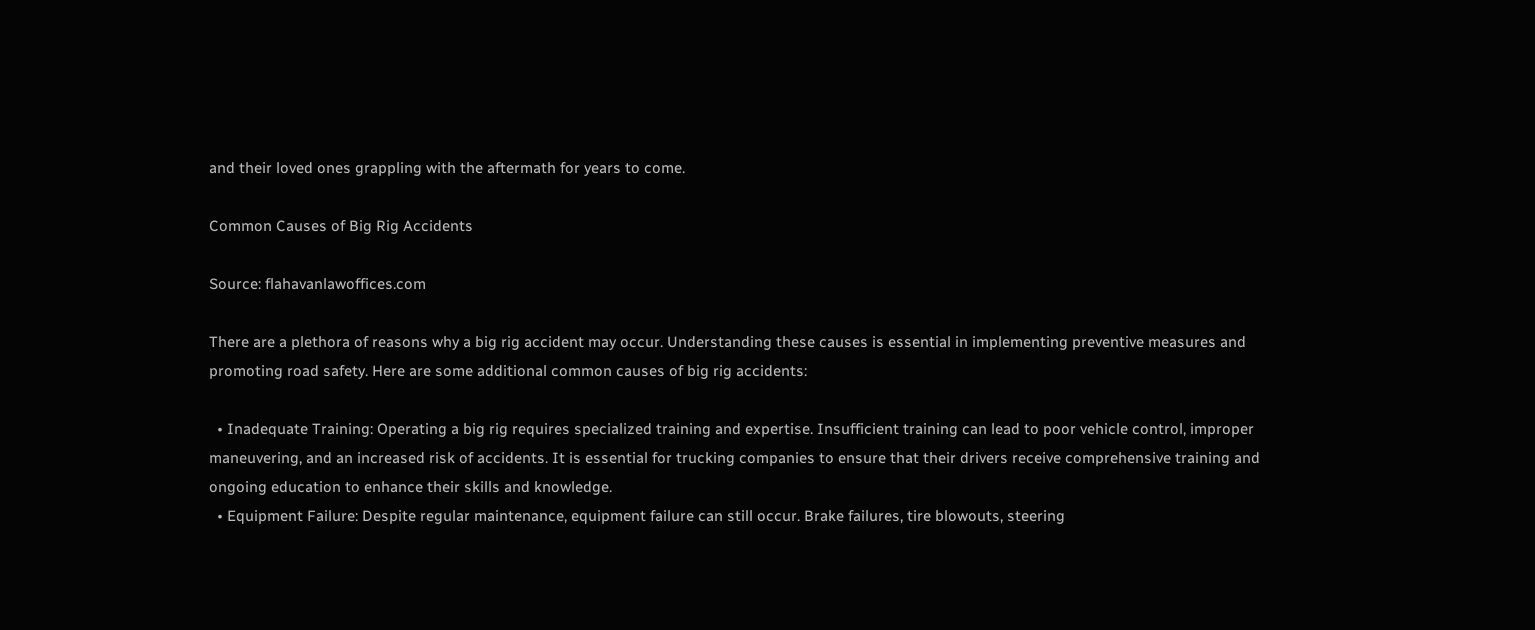and their loved ones grappling with the aftermath for years to come.

Common Causes of Big Rig Accidents

Source: flahavanlawoffices.com

There are a plethora of reasons why a big rig accident may occur. Understanding these causes is essential in implementing preventive measures and promoting road safety. Here are some additional common causes of big rig accidents:

  • Inadequate Training: Operating a big rig requires specialized training and expertise. Insufficient training can lead to poor vehicle control, improper maneuvering, and an increased risk of accidents. It is essential for trucking companies to ensure that their drivers receive comprehensive training and ongoing education to enhance their skills and knowledge.
  • Equipment Failure: Despite regular maintenance, equipment failure can still occur. Brake failures, tire blowouts, steering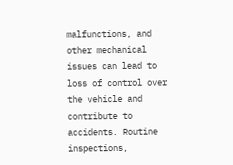malfunctions, and other mechanical issues can lead to loss of control over the vehicle and contribute to accidents. Routine inspections,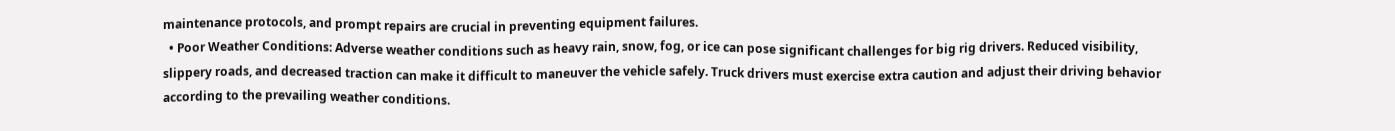maintenance protocols, and prompt repairs are crucial in preventing equipment failures.
  • Poor Weather Conditions: Adverse weather conditions such as heavy rain, snow, fog, or ice can pose significant challenges for big rig drivers. Reduced visibility, slippery roads, and decreased traction can make it difficult to maneuver the vehicle safely. Truck drivers must exercise extra caution and adjust their driving behavior according to the prevailing weather conditions.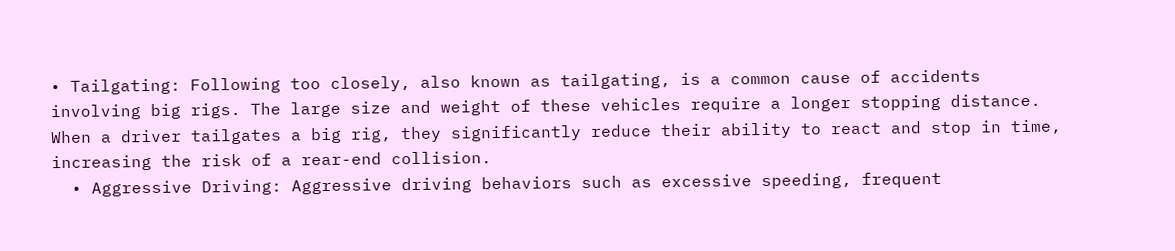• Tailgating: Following too closely, also known as tailgating, is a common cause of accidents involving big rigs. The large size and weight of these vehicles require a longer stopping distance. When a driver tailgates a big rig, they significantly reduce their ability to react and stop in time, increasing the risk of a rear-end collision.
  • Aggressive Driving: Aggressive driving behaviors such as excessive speeding, frequent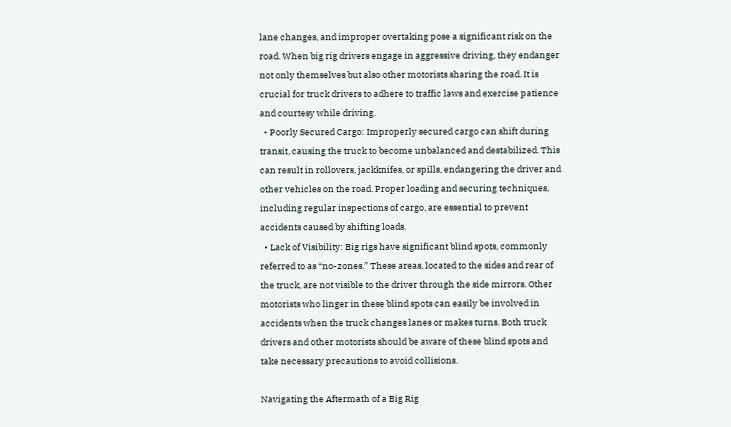lane changes, and improper overtaking pose a significant risk on the road. When big rig drivers engage in aggressive driving, they endanger not only themselves but also other motorists sharing the road. It is crucial for truck drivers to adhere to traffic laws and exercise patience and courtesy while driving.
  • Poorly Secured Cargo: Improperly secured cargo can shift during transit, causing the truck to become unbalanced and destabilized. This can result in rollovers, jackknifes, or spills, endangering the driver and other vehicles on the road. Proper loading and securing techniques, including regular inspections of cargo, are essential to prevent accidents caused by shifting loads.
  • Lack of Visibility: Big rigs have significant blind spots, commonly referred to as “no-zones.” These areas, located to the sides and rear of the truck, are not visible to the driver through the side mirrors. Other motorists who linger in these blind spots can easily be involved in accidents when the truck changes lanes or makes turns. Both truck drivers and other motorists should be aware of these blind spots and take necessary precautions to avoid collisions.

Navigating the Aftermath of a Big Rig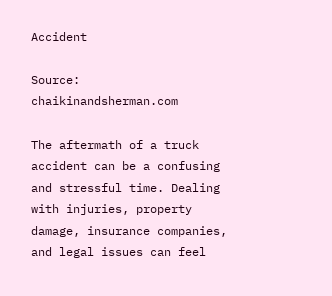Accident

Source: chaikinandsherman.com

The aftermath of a truck accident can be a confusing and stressful time. Dealing with injuries, property damage, insurance companies, and legal issues can feel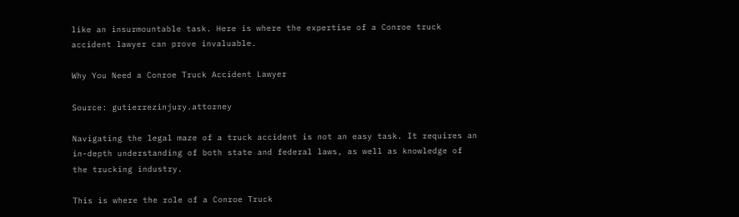like an insurmountable task. Here is where the expertise of a Conroe truck accident lawyer can prove invaluable.

Why You Need a Conroe Truck Accident Lawyer

Source: gutierrezinjury.attorney

Navigating the legal maze of a truck accident is not an easy task. It requires an in-depth understanding of both state and federal laws, as well as knowledge of the trucking industry.

This is where the role of a Conroe Truck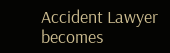Accident Lawyer becomes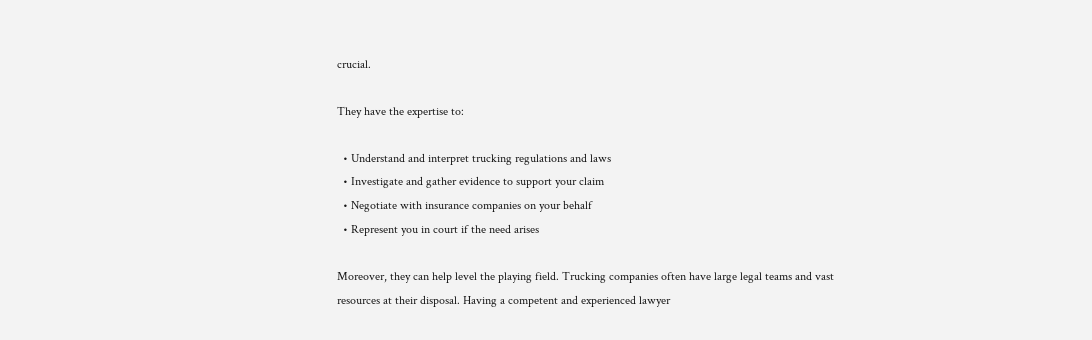crucial.

They have the expertise to:

  • Understand and interpret trucking regulations and laws
  • Investigate and gather evidence to support your claim
  • Negotiate with insurance companies on your behalf
  • Represent you in court if the need arises

Moreover, they can help level the playing field. Trucking companies often have large legal teams and vast resources at their disposal. Having a competent and experienced lawyer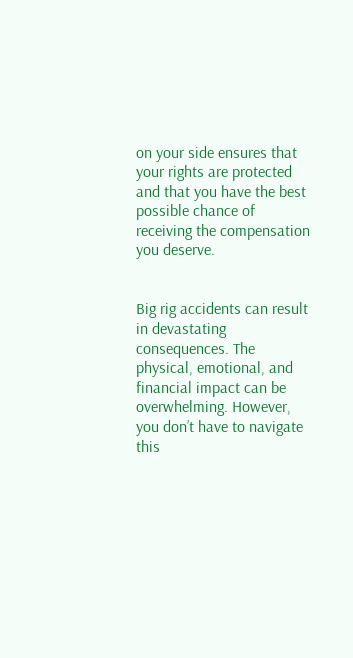on your side ensures that your rights are protected and that you have the best possible chance of receiving the compensation you deserve.


Big rig accidents can result in devastating consequences. The physical, emotional, and financial impact can be overwhelming. However, you don’t have to navigate this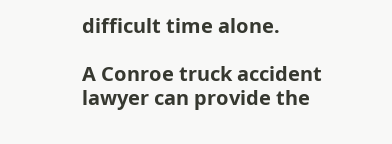difficult time alone.

A Conroe truck accident lawyer can provide the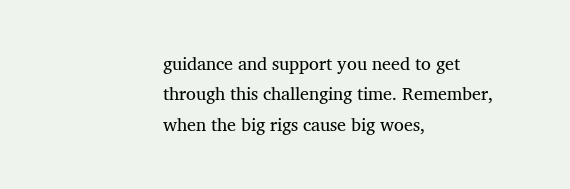guidance and support you need to get through this challenging time. Remember, when the big rigs cause big woes,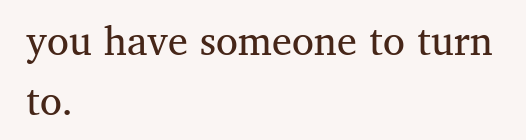you have someone to turn to.